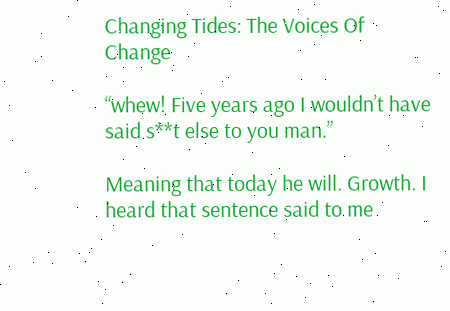Changing Tides: The Voices Of Change

“whew! Five years ago I wouldn’t have said s**t else to you man.”

Meaning that today he will. Growth. I heard that sentence said to me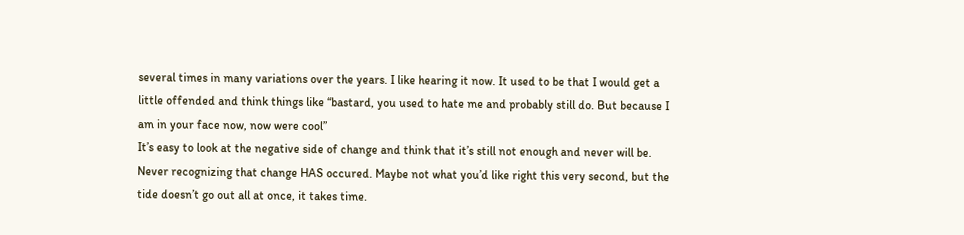several times in many variations over the years. I like hearing it now. It used to be that I would get a little offended and think things like “bastard, you used to hate me and probably still do. But because I am in your face now, now were cool”
It’s easy to look at the negative side of change and think that it’s still not enough and never will be. Never recognizing that change HAS occured. Maybe not what you’d like right this very second, but the tide doesn’t go out all at once, it takes time.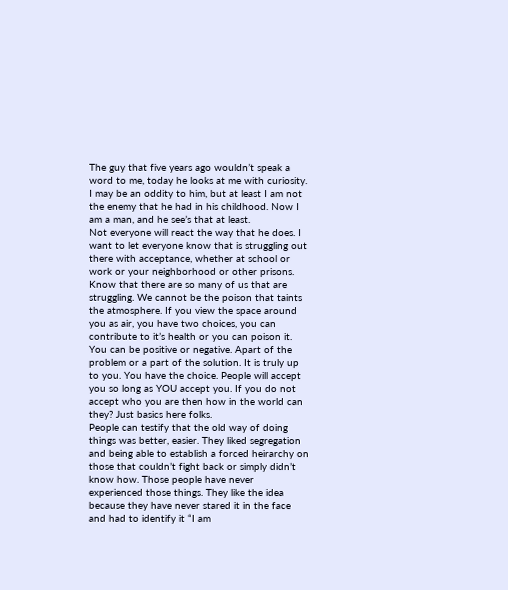The guy that five years ago wouldn’t speak a word to me, today he looks at me with curiosity. I may be an oddity to him, but at least I am not the enemy that he had in his childhood. Now I am a man, and he see’s that at least.
Not everyone will react the way that he does. I want to let everyone know that is struggling out there with acceptance, whether at school or work or your neighborhood or other prisons. Know that there are so many of us that are struggling. We cannot be the poison that taints the atmosphere. If you view the space around you as air, you have two choices, you can contribute to it’s health or you can poison it. You can be positive or negative. Apart of the problem or a part of the solution. It is truly up to you. You have the choice. People will accept you so long as YOU accept you. If you do not accept who you are then how in the world can they? Just basics here folks.
People can testify that the old way of doing things was better, easier. They liked segregation and being able to establish a forced heirarchy on those that couldn’t fight back or simply didn’t know how. Those people have never experienced those things. They like the idea because they have never stared it in the face and had to identify it “I am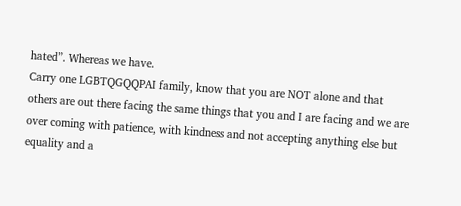hated”. Whereas we have.
Carry one LGBTQGQQPAI family, know that you are NOT alone and that others are out there facing the same things that you and I are facing and we are over coming with patience, with kindness and not accepting anything else but equality and a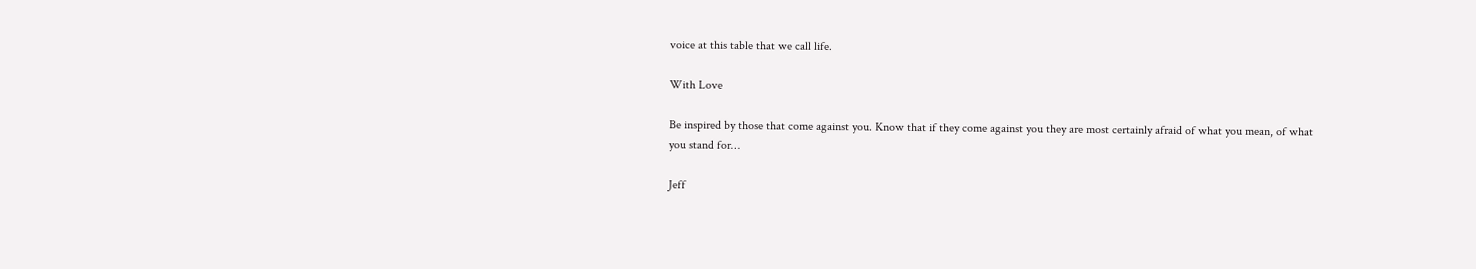voice at this table that we call life.

With Love

Be inspired by those that come against you. Know that if they come against you they are most certainly afraid of what you mean, of what you stand for…

Jeff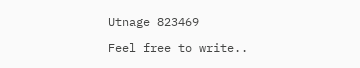Utnage 823469

Feel free to write..